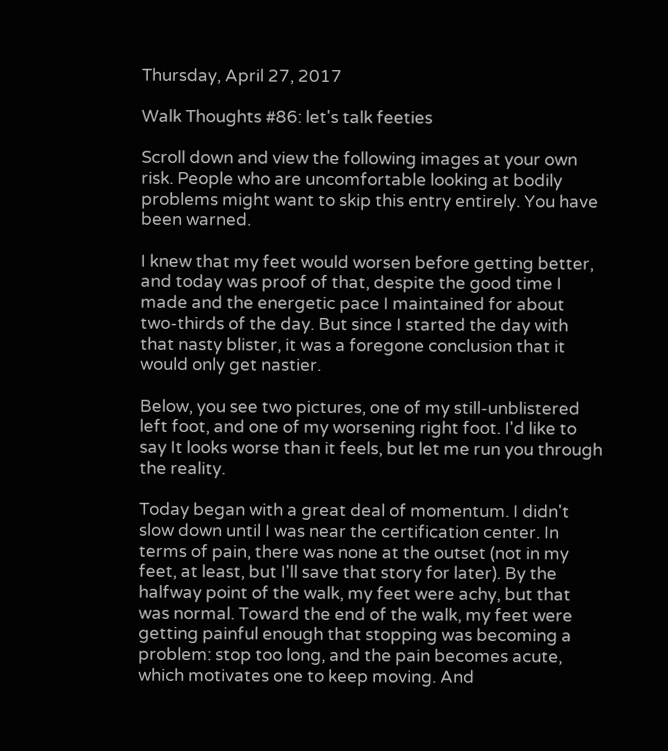Thursday, April 27, 2017

Walk Thoughts #86: let's talk feeties

Scroll down and view the following images at your own risk. People who are uncomfortable looking at bodily problems might want to skip this entry entirely. You have been warned.

I knew that my feet would worsen before getting better, and today was proof of that, despite the good time I made and the energetic pace I maintained for about two-thirds of the day. But since I started the day with that nasty blister, it was a foregone conclusion that it would only get nastier.

Below, you see two pictures, one of my still-unblistered left foot, and one of my worsening right foot. I'd like to say It looks worse than it feels, but let me run you through the reality.

Today began with a great deal of momentum. I didn't slow down until I was near the certification center. In terms of pain, there was none at the outset (not in my feet, at least, but I'll save that story for later). By the halfway point of the walk, my feet were achy, but that was normal. Toward the end of the walk, my feet were getting painful enough that stopping was becoming a problem: stop too long, and the pain becomes acute, which motivates one to keep moving. And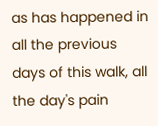as has happened in all the previous days of this walk, all the day's pain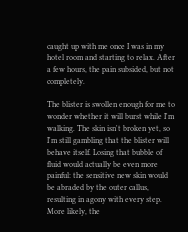caught up with me once I was in my hotel room and starting to relax. After a few hours, the pain subsided, but not completely.

The blister is swollen enough for me to wonder whether it will burst while I'm walking. The skin isn't broken yet, so I'm still gambling that the blister will behave itself. Losing that bubble of fluid would actually be even more painful: the sensitive new skin would be abraded by the outer callus, resulting in agony with every step. More likely, the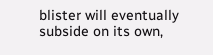blister will eventually subside on its own,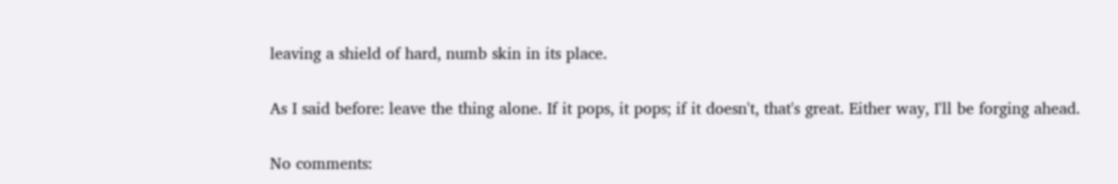leaving a shield of hard, numb skin in its place.

As I said before: leave the thing alone. If it pops, it pops; if it doesn't, that's great. Either way, I'll be forging ahead.

No comments: